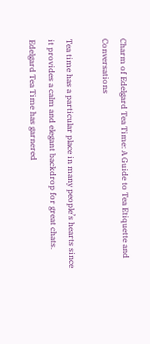Charm of Edelgard Tea Time: A Guide to Tea Etiquette and Conversations

Tea time has a particular place in many people’s hearts since it provides a calm and elegant backdrop for great chats. Edelgard Tea Time has garnered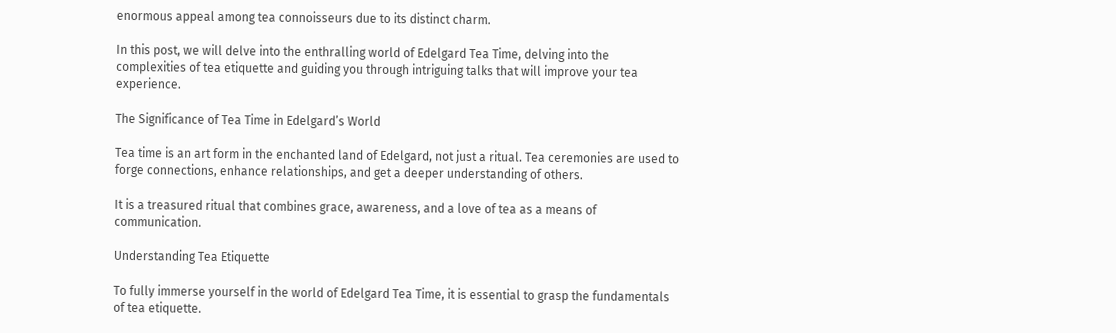enormous appeal among tea connoisseurs due to its distinct charm.

In this post, we will delve into the enthralling world of Edelgard Tea Time, delving into the complexities of tea etiquette and guiding you through intriguing talks that will improve your tea experience.

The Significance of Tea Time in Edelgard’s World

Tea time is an art form in the enchanted land of Edelgard, not just a ritual. Tea ceremonies are used to forge connections, enhance relationships, and get a deeper understanding of others.

It is a treasured ritual that combines grace, awareness, and a love of tea as a means of communication.

Understanding Tea Etiquette

To fully immerse yourself in the world of Edelgard Tea Time, it is essential to grasp the fundamentals of tea etiquette.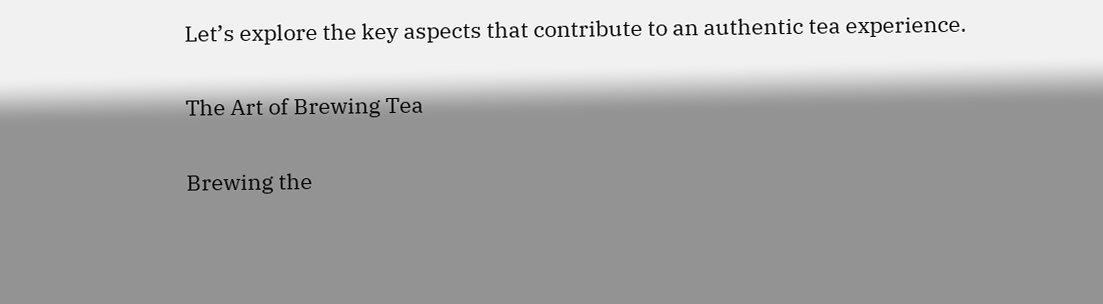Let’s explore the key aspects that contribute to an authentic tea experience.

The Art of Brewing Tea

Brewing the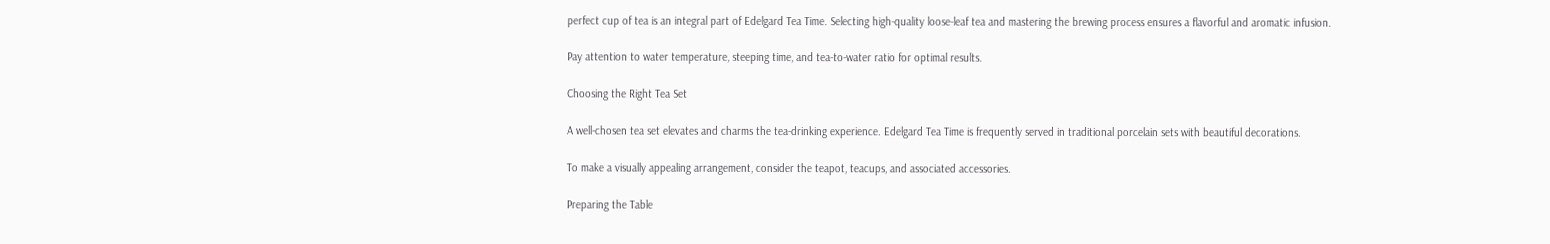perfect cup of tea is an integral part of Edelgard Tea Time. Selecting high-quality loose-leaf tea and mastering the brewing process ensures a flavorful and aromatic infusion.

Pay attention to water temperature, steeping time, and tea-to-water ratio for optimal results.

Choosing the Right Tea Set

A well-chosen tea set elevates and charms the tea-drinking experience. Edelgard Tea Time is frequently served in traditional porcelain sets with beautiful decorations.

To make a visually appealing arrangement, consider the teapot, teacups, and associated accessories.

Preparing the Table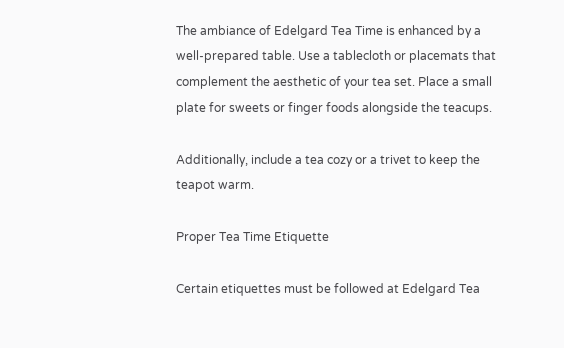The ambiance of Edelgard Tea Time is enhanced by a well-prepared table. Use a tablecloth or placemats that complement the aesthetic of your tea set. Place a small plate for sweets or finger foods alongside the teacups.

Additionally, include a tea cozy or a trivet to keep the teapot warm.

Proper Tea Time Etiquette

Certain etiquettes must be followed at Edelgard Tea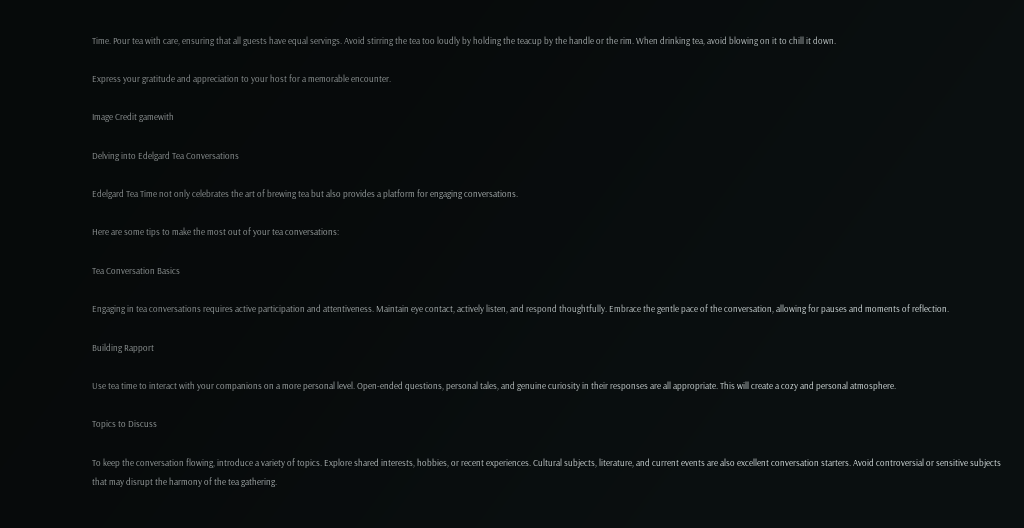Time. Pour tea with care, ensuring that all guests have equal servings. Avoid stirring the tea too loudly by holding the teacup by the handle or the rim. When drinking tea, avoid blowing on it to chill it down.

Express your gratitude and appreciation to your host for a memorable encounter.

Image Credit gamewith

Delving into Edelgard Tea Conversations

Edelgard Tea Time not only celebrates the art of brewing tea but also provides a platform for engaging conversations.

Here are some tips to make the most out of your tea conversations:

Tea Conversation Basics

Engaging in tea conversations requires active participation and attentiveness. Maintain eye contact, actively listen, and respond thoughtfully. Embrace the gentle pace of the conversation, allowing for pauses and moments of reflection.

Building Rapport

Use tea time to interact with your companions on a more personal level. Open-ended questions, personal tales, and genuine curiosity in their responses are all appropriate. This will create a cozy and personal atmosphere.

Topics to Discuss

To keep the conversation flowing, introduce a variety of topics. Explore shared interests, hobbies, or recent experiences. Cultural subjects, literature, and current events are also excellent conversation starters. Avoid controversial or sensitive subjects that may disrupt the harmony of the tea gathering.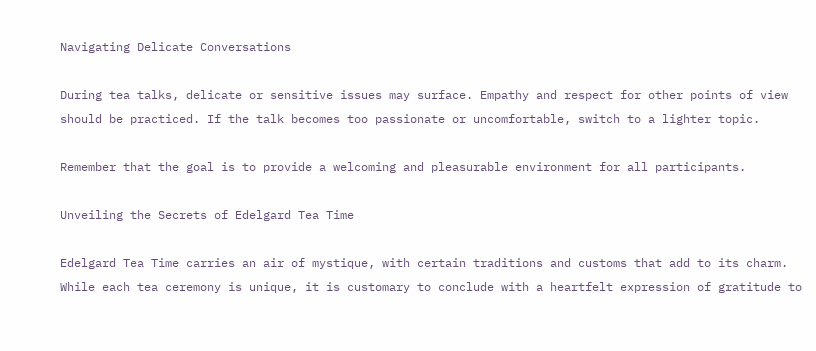Navigating Delicate Conversations

During tea talks, delicate or sensitive issues may surface. Empathy and respect for other points of view should be practiced. If the talk becomes too passionate or uncomfortable, switch to a lighter topic.

Remember that the goal is to provide a welcoming and pleasurable environment for all participants.

Unveiling the Secrets of Edelgard Tea Time

Edelgard Tea Time carries an air of mystique, with certain traditions and customs that add to its charm. While each tea ceremony is unique, it is customary to conclude with a heartfelt expression of gratitude to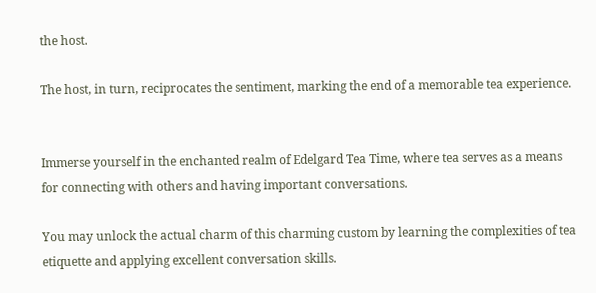the host.

The host, in turn, reciprocates the sentiment, marking the end of a memorable tea experience.


Immerse yourself in the enchanted realm of Edelgard Tea Time, where tea serves as a means for connecting with others and having important conversations.

You may unlock the actual charm of this charming custom by learning the complexities of tea etiquette and applying excellent conversation skills.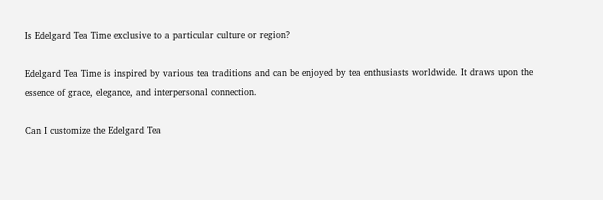Is Edelgard Tea Time exclusive to a particular culture or region?

Edelgard Tea Time is inspired by various tea traditions and can be enjoyed by tea enthusiasts worldwide. It draws upon the essence of grace, elegance, and interpersonal connection.

Can I customize the Edelgard Tea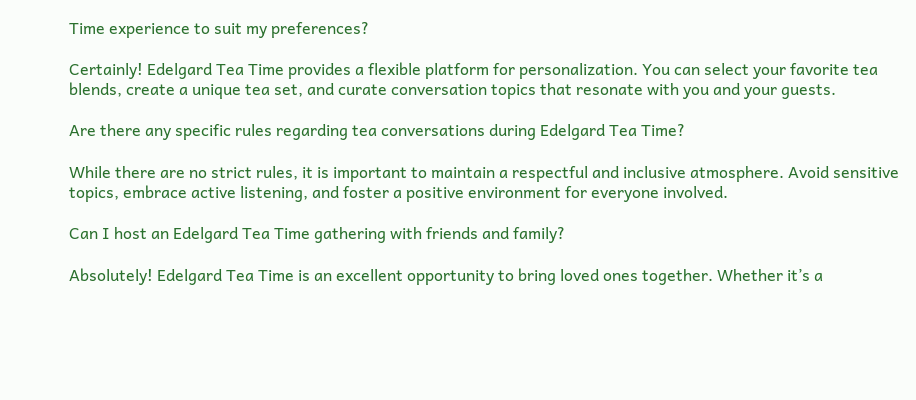Time experience to suit my preferences?

Certainly! Edelgard Tea Time provides a flexible platform for personalization. You can select your favorite tea blends, create a unique tea set, and curate conversation topics that resonate with you and your guests.

Are there any specific rules regarding tea conversations during Edelgard Tea Time?

While there are no strict rules, it is important to maintain a respectful and inclusive atmosphere. Avoid sensitive topics, embrace active listening, and foster a positive environment for everyone involved.

Can I host an Edelgard Tea Time gathering with friends and family?

Absolutely! Edelgard Tea Time is an excellent opportunity to bring loved ones together. Whether it’s a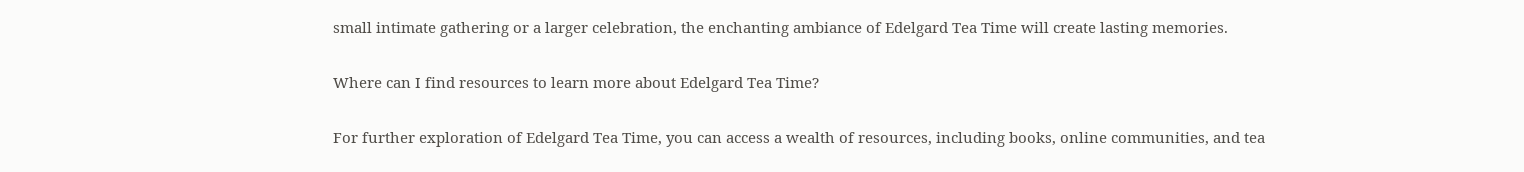small intimate gathering or a larger celebration, the enchanting ambiance of Edelgard Tea Time will create lasting memories.

Where can I find resources to learn more about Edelgard Tea Time?

For further exploration of Edelgard Tea Time, you can access a wealth of resources, including books, online communities, and tea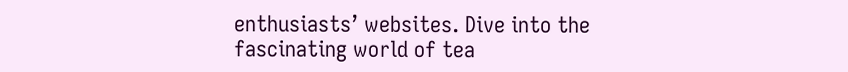enthusiasts’ websites. Dive into the fascinating world of tea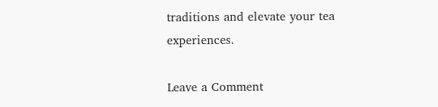traditions and elevate your tea experiences.

Leave a Comment